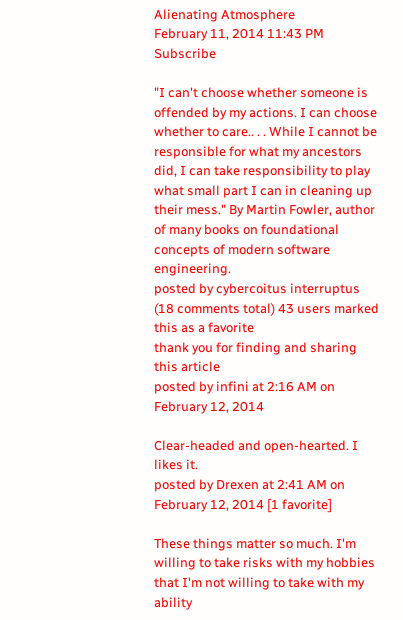Alienating Atmosphere
February 11, 2014 11:43 PM   Subscribe

"I can't choose whether someone is offended by my actions. I can choose whether to care.. . . While I cannot be responsible for what my ancestors did, I can take responsibility to play what small part I can in cleaning up their mess." By Martin Fowler, author of many books on foundational concepts of modern software engineering.
posted by cybercoitus interruptus (18 comments total) 43 users marked this as a favorite
thank you for finding and sharing this article
posted by infini at 2:16 AM on February 12, 2014

Clear-headed and open-hearted. I likes it.
posted by Drexen at 2:41 AM on February 12, 2014 [1 favorite]

These things matter so much. I'm willing to take risks with my hobbies that I'm not willing to take with my ability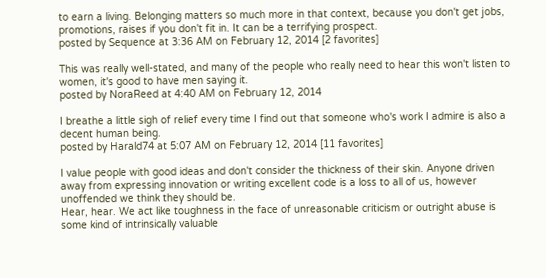to earn a living. Belonging matters so much more in that context, because you don't get jobs, promotions, raises if you don't fit in. It can be a terrifying prospect.
posted by Sequence at 3:36 AM on February 12, 2014 [2 favorites]

This was really well-stated, and many of the people who really need to hear this won't listen to women, it's good to have men saying it.
posted by NoraReed at 4:40 AM on February 12, 2014

I breathe a little sigh of relief every time I find out that someone who's work I admire is also a decent human being.
posted by Harald74 at 5:07 AM on February 12, 2014 [11 favorites]

I value people with good ideas and don't consider the thickness of their skin. Anyone driven away from expressing innovation or writing excellent code is a loss to all of us, however unoffended we think they should be.
Hear, hear. We act like toughness in the face of unreasonable criticism or outright abuse is some kind of intrinsically valuable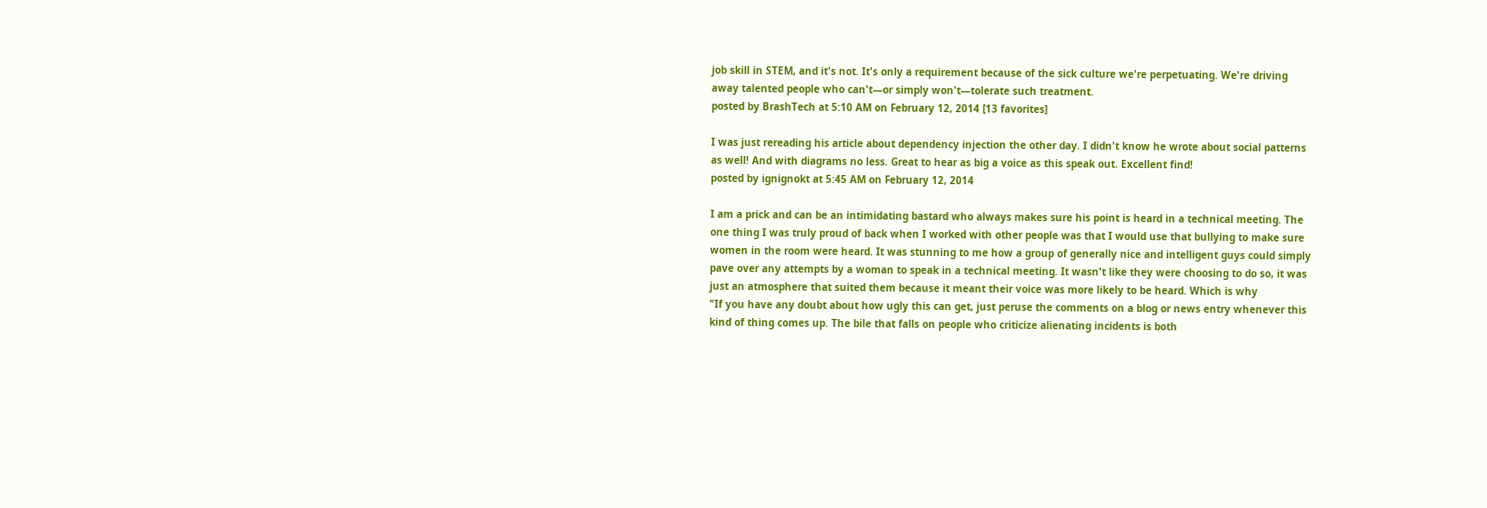job skill in STEM, and it's not. It's only a requirement because of the sick culture we're perpetuating. We're driving away talented people who can't—or simply won't—tolerate such treatment.
posted by BrashTech at 5:10 AM on February 12, 2014 [13 favorites]

I was just rereading his article about dependency injection the other day. I didn't know he wrote about social patterns as well! And with diagrams no less. Great to hear as big a voice as this speak out. Excellent find!
posted by ignignokt at 5:45 AM on February 12, 2014

I am a prick and can be an intimidating bastard who always makes sure his point is heard in a technical meeting. The one thing I was truly proud of back when I worked with other people was that I would use that bullying to make sure women in the room were heard. It was stunning to me how a group of generally nice and intelligent guys could simply pave over any attempts by a woman to speak in a technical meeting. It wasn't like they were choosing to do so, it was just an atmosphere that suited them because it meant their voice was more likely to be heard. Which is why
"If you have any doubt about how ugly this can get, just peruse the comments on a blog or news entry whenever this kind of thing comes up. The bile that falls on people who criticize alienating incidents is both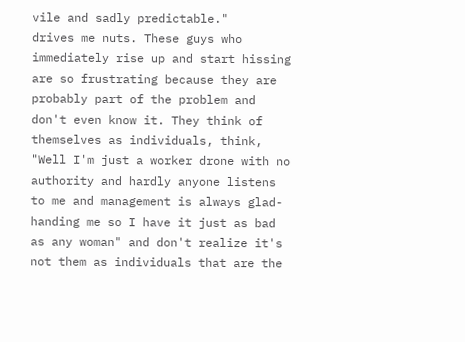vile and sadly predictable."
drives me nuts. These guys who immediately rise up and start hissing are so frustrating because they are probably part of the problem and don't even know it. They think of themselves as individuals, think, "Well I'm just a worker drone with no authority and hardly anyone listens to me and management is always glad-handing me so I have it just as bad as any woman" and don't realize it's not them as individuals that are the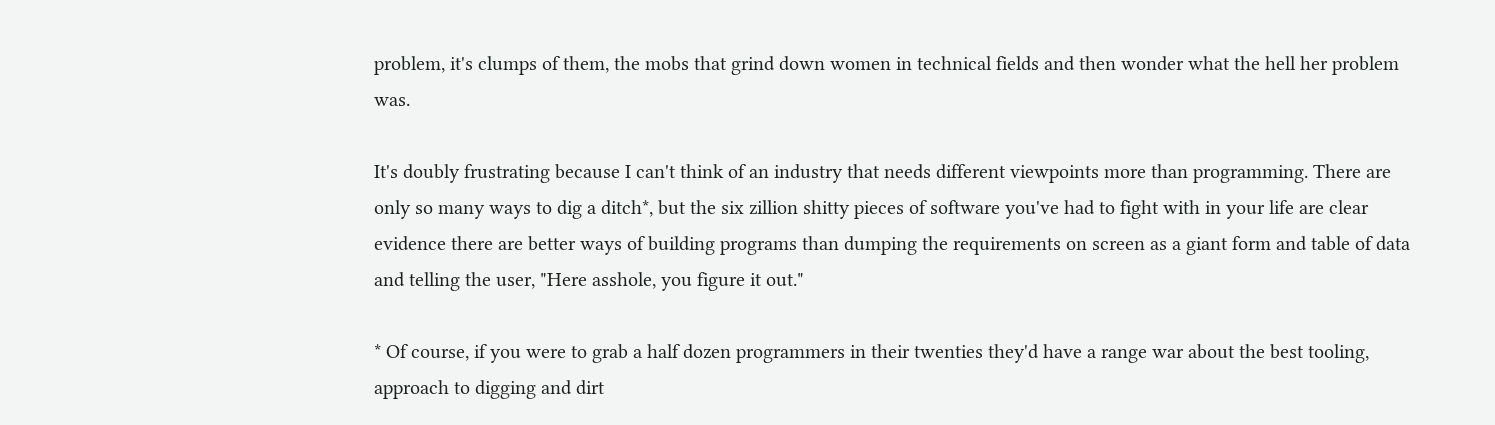problem, it's clumps of them, the mobs that grind down women in technical fields and then wonder what the hell her problem was.

It's doubly frustrating because I can't think of an industry that needs different viewpoints more than programming. There are only so many ways to dig a ditch*, but the six zillion shitty pieces of software you've had to fight with in your life are clear evidence there are better ways of building programs than dumping the requirements on screen as a giant form and table of data and telling the user, "Here asshole, you figure it out."

* Of course, if you were to grab a half dozen programmers in their twenties they'd have a range war about the best tooling, approach to digging and dirt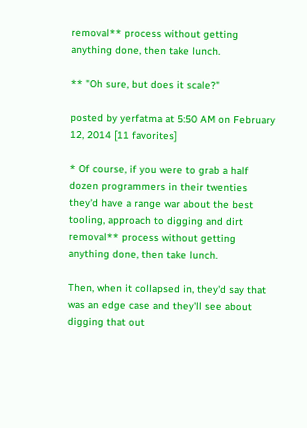removal** process without getting anything done, then take lunch.

** "Oh sure, but does it scale?"

posted by yerfatma at 5:50 AM on February 12, 2014 [11 favorites]

* Of course, if you were to grab a half dozen programmers in their twenties they'd have a range war about the best tooling, approach to digging and dirt removal** process without getting anything done, then take lunch.

Then, when it collapsed in, they'd say that was an edge case and they'll see about digging that out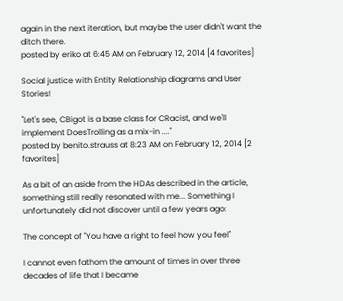again in the next iteration, but maybe the user didn't want the ditch there.
posted by eriko at 6:45 AM on February 12, 2014 [4 favorites]

Social justice with Entity Relationship diagrams and User Stories!

"Let's see, CBigot is a base class for CRacist, and we'll implement DoesTrolling as a mix-in ...."
posted by benito.strauss at 8:23 AM on February 12, 2014 [2 favorites]

As a bit of an aside from the HDAs described in the article, something still really resonated with me... Something I unfortunately did not discover until a few years ago:

The concept of "You have a right to feel how you feel"

I cannot even fathom the amount of times in over three decades of life that I became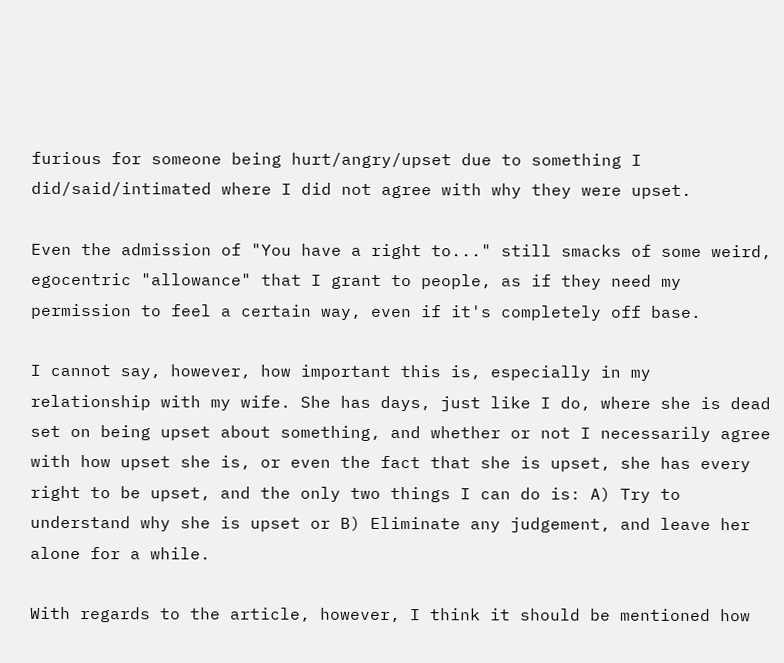furious for someone being hurt/angry/upset due to something I did/said/intimated where I did not agree with why they were upset.

Even the admission of "You have a right to..." still smacks of some weird, egocentric "allowance" that I grant to people, as if they need my permission to feel a certain way, even if it's completely off base.

I cannot say, however, how important this is, especially in my relationship with my wife. She has days, just like I do, where she is dead set on being upset about something, and whether or not I necessarily agree with how upset she is, or even the fact that she is upset, she has every right to be upset, and the only two things I can do is: A) Try to understand why she is upset or B) Eliminate any judgement, and leave her alone for a while.

With regards to the article, however, I think it should be mentioned how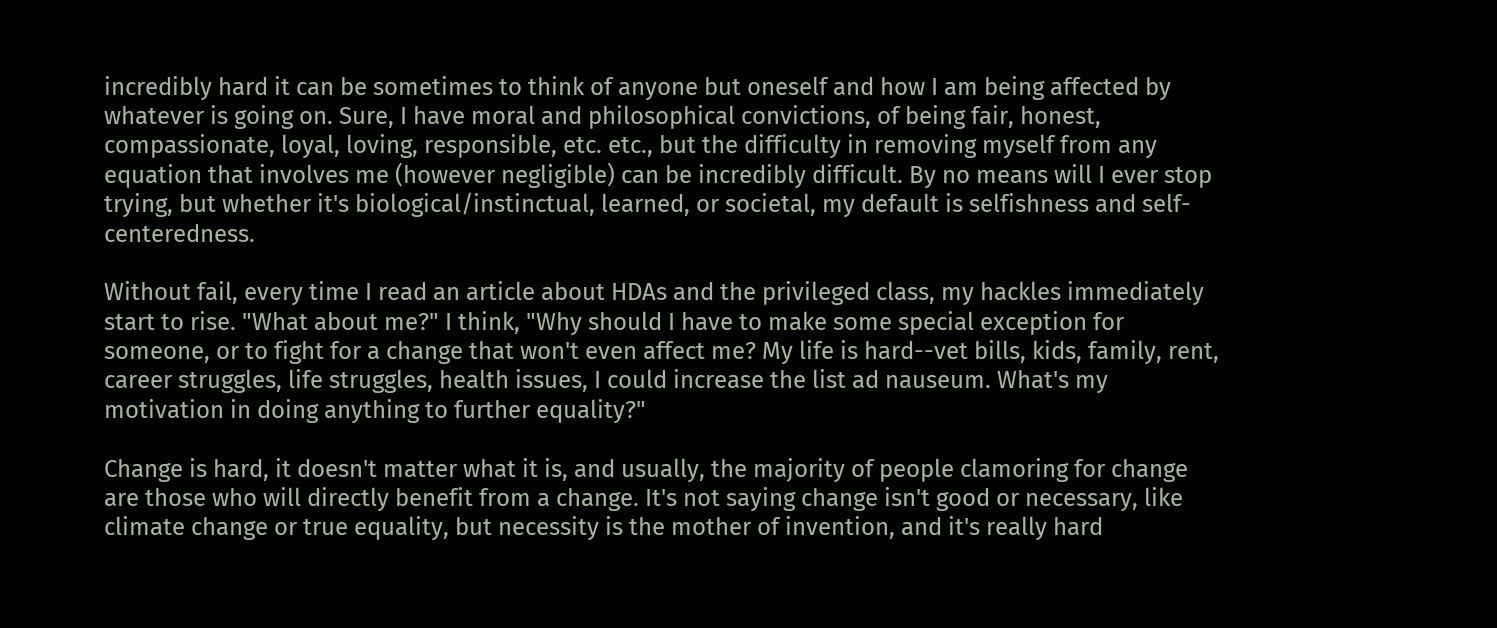incredibly hard it can be sometimes to think of anyone but oneself and how I am being affected by whatever is going on. Sure, I have moral and philosophical convictions, of being fair, honest, compassionate, loyal, loving, responsible, etc. etc., but the difficulty in removing myself from any equation that involves me (however negligible) can be incredibly difficult. By no means will I ever stop trying, but whether it's biological/instinctual, learned, or societal, my default is selfishness and self-centeredness.

Without fail, every time I read an article about HDAs and the privileged class, my hackles immediately start to rise. "What about me?" I think, "Why should I have to make some special exception for someone, or to fight for a change that won't even affect me? My life is hard--vet bills, kids, family, rent, career struggles, life struggles, health issues, I could increase the list ad nauseum. What's my motivation in doing anything to further equality?"

Change is hard, it doesn't matter what it is, and usually, the majority of people clamoring for change are those who will directly benefit from a change. It's not saying change isn't good or necessary, like climate change or true equality, but necessity is the mother of invention, and it's really hard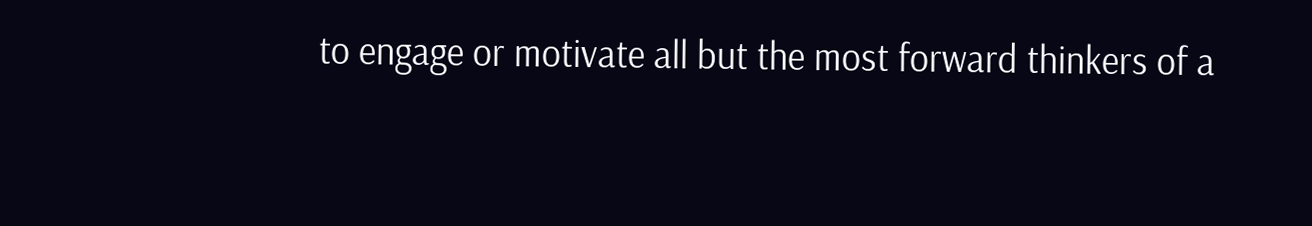to engage or motivate all but the most forward thinkers of a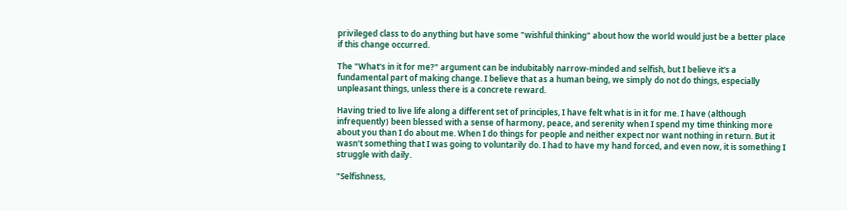privileged class to do anything but have some "wishful thinking" about how the world would just be a better place if this change occurred.

The "What's in it for me?" argument can be indubitably narrow-minded and selfish, but I believe it's a fundamental part of making change. I believe that as a human being, we simply do not do things, especially unpleasant things, unless there is a concrete reward.

Having tried to live life along a different set of principles, I have felt what is in it for me. I have (although infrequently) been blessed with a sense of harmony, peace, and serenity when I spend my time thinking more about you than I do about me. When I do things for people and neither expect nor want nothing in return. But it wasn't something that I was going to voluntarily do. I had to have my hand forced, and even now, it is something I struggle with daily.

"Selfishness,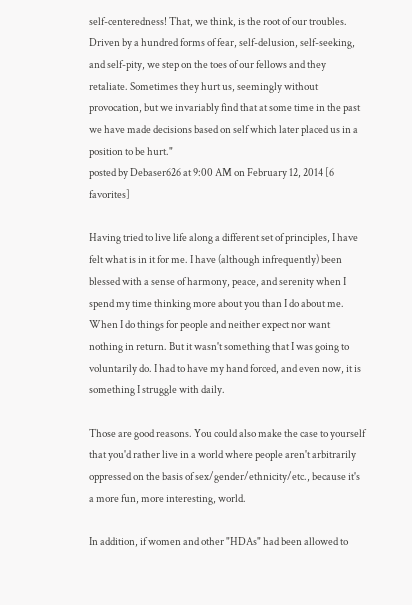self-centeredness! That, we think, is the root of our troubles. Driven by a hundred forms of fear, self-delusion, self-seeking, and self-pity, we step on the toes of our fellows and they retaliate. Sometimes they hurt us, seemingly without provocation, but we invariably find that at some time in the past we have made decisions based on self which later placed us in a position to be hurt."
posted by Debaser626 at 9:00 AM on February 12, 2014 [6 favorites]

Having tried to live life along a different set of principles, I have felt what is in it for me. I have (although infrequently) been blessed with a sense of harmony, peace, and serenity when I spend my time thinking more about you than I do about me. When I do things for people and neither expect nor want nothing in return. But it wasn't something that I was going to voluntarily do. I had to have my hand forced, and even now, it is something I struggle with daily.

Those are good reasons. You could also make the case to yourself that you'd rather live in a world where people aren't arbitrarily oppressed on the basis of sex/gender/ethnicity/etc., because it's a more fun, more interesting, world.

In addition, if women and other "HDAs" had been allowed to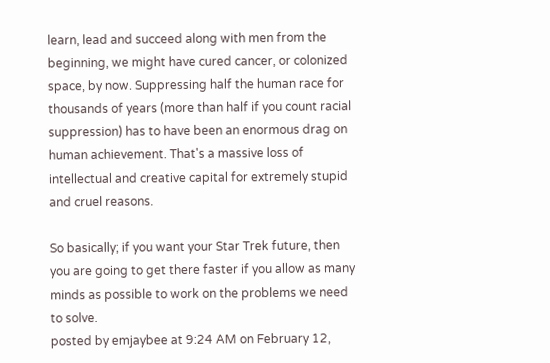learn, lead and succeed along with men from the beginning, we might have cured cancer, or colonized space, by now. Suppressing half the human race for thousands of years (more than half if you count racial suppression) has to have been an enormous drag on human achievement. That's a massive loss of intellectual and creative capital for extremely stupid and cruel reasons.

So basically; if you want your Star Trek future, then you are going to get there faster if you allow as many minds as possible to work on the problems we need to solve.
posted by emjaybee at 9:24 AM on February 12,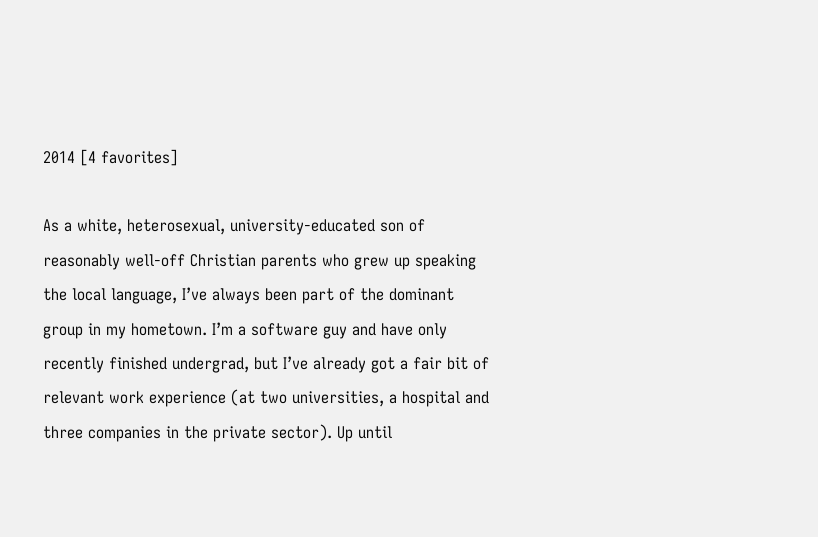2014 [4 favorites]

As a white, heterosexual, university-educated son of reasonably well-off Christian parents who grew up speaking the local language, I’ve always been part of the dominant group in my hometown. I’m a software guy and have only recently finished undergrad, but I’ve already got a fair bit of relevant work experience (at two universities, a hospital and three companies in the private sector). Up until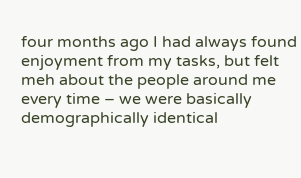four months ago I had always found enjoyment from my tasks, but felt meh about the people around me every time – we were basically demographically identical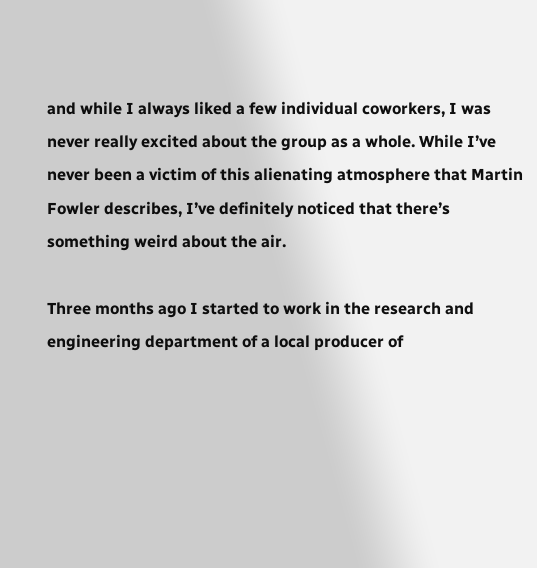and while I always liked a few individual coworkers, I was never really excited about the group as a whole. While I’ve never been a victim of this alienating atmosphere that Martin Fowler describes, I’ve definitely noticed that there’s something weird about the air.

Three months ago I started to work in the research and engineering department of a local producer of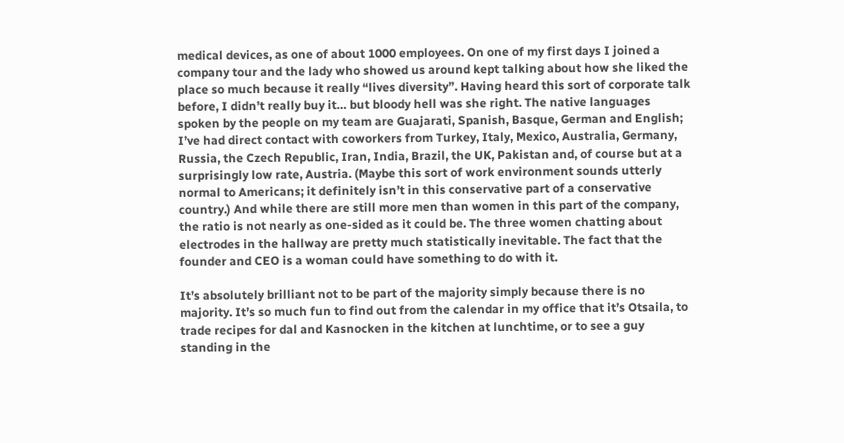medical devices, as one of about 1000 employees. On one of my first days I joined a company tour and the lady who showed us around kept talking about how she liked the place so much because it really “lives diversity”. Having heard this sort of corporate talk before, I didn’t really buy it… but bloody hell was she right. The native languages spoken by the people on my team are Guajarati, Spanish, Basque, German and English; I’ve had direct contact with coworkers from Turkey, Italy, Mexico, Australia, Germany, Russia, the Czech Republic, Iran, India, Brazil, the UK, Pakistan and, of course but at a surprisingly low rate, Austria. (Maybe this sort of work environment sounds utterly normal to Americans; it definitely isn’t in this conservative part of a conservative country.) And while there are still more men than women in this part of the company, the ratio is not nearly as one-sided as it could be. The three women chatting about electrodes in the hallway are pretty much statistically inevitable. The fact that the founder and CEO is a woman could have something to do with it.

It’s absolutely brilliant not to be part of the majority simply because there is no majority. It’s so much fun to find out from the calendar in my office that it’s Otsaila, to trade recipes for dal and Kasnocken in the kitchen at lunchtime, or to see a guy standing in the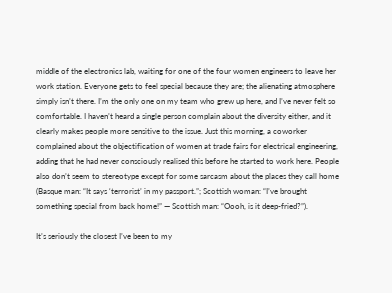middle of the electronics lab, waiting for one of the four women engineers to leave her work station. Everyone gets to feel special because they are; the alienating atmosphere simply isn’t there. I’m the only one on my team who grew up here, and I’ve never felt so comfortable. I haven’t heard a single person complain about the diversity either, and it clearly makes people more sensitive to the issue. Just this morning, a coworker complained about the objectification of women at trade fairs for electrical engineering, adding that he had never consciously realised this before he started to work here. People also don’t seem to stereotype except for some sarcasm about the places they call home (Basque man: “It says ‘terrorist’ in my passport.”; Scottish woman: “I’ve brought something special from back home!” — Scottish man: “Oooh, is it deep-fried?”).

It’s seriously the closest I’ve been to my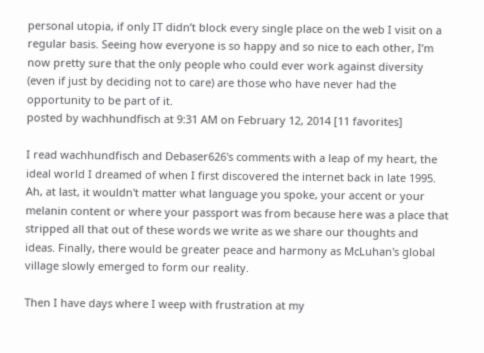personal utopia, if only IT didn’t block every single place on the web I visit on a regular basis. Seeing how everyone is so happy and so nice to each other, I’m now pretty sure that the only people who could ever work against diversity (even if just by deciding not to care) are those who have never had the opportunity to be part of it.
posted by wachhundfisch at 9:31 AM on February 12, 2014 [11 favorites]

I read wachhundfisch and Debaser626's comments with a leap of my heart, the ideal world I dreamed of when I first discovered the internet back in late 1995. Ah, at last, it wouldn't matter what language you spoke, your accent or your melanin content or where your passport was from because here was a place that stripped all that out of these words we write as we share our thoughts and ideas. Finally, there would be greater peace and harmony as McLuhan's global village slowly emerged to form our reality.

Then I have days where I weep with frustration at my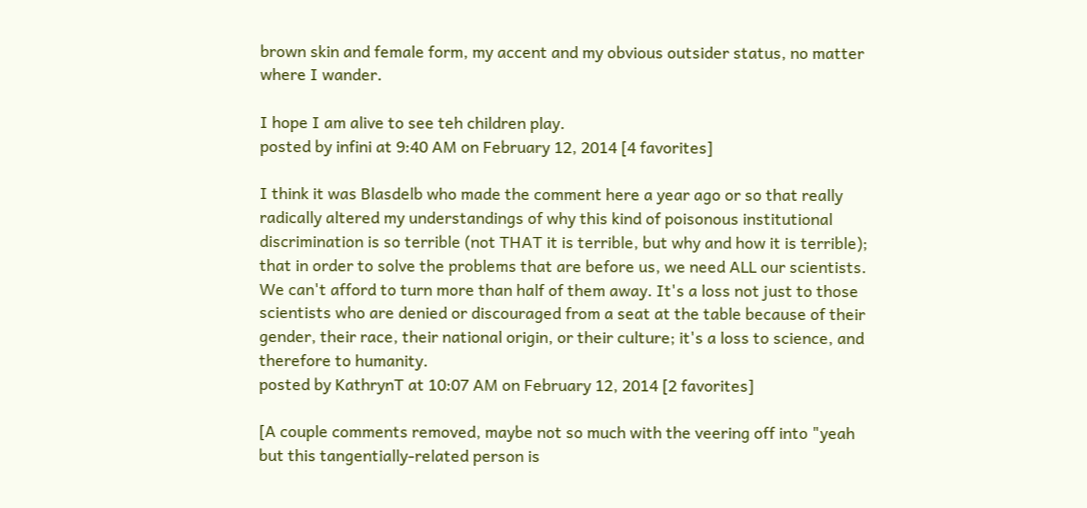brown skin and female form, my accent and my obvious outsider status, no matter where I wander.

I hope I am alive to see teh children play.
posted by infini at 9:40 AM on February 12, 2014 [4 favorites]

I think it was Blasdelb who made the comment here a year ago or so that really radically altered my understandings of why this kind of poisonous institutional discrimination is so terrible (not THAT it is terrible, but why and how it is terrible); that in order to solve the problems that are before us, we need ALL our scientists. We can't afford to turn more than half of them away. It's a loss not just to those scientists who are denied or discouraged from a seat at the table because of their gender, their race, their national origin, or their culture; it's a loss to science, and therefore to humanity.
posted by KathrynT at 10:07 AM on February 12, 2014 [2 favorites]

[A couple comments removed, maybe not so much with the veering off into "yeah but this tangentially-related person is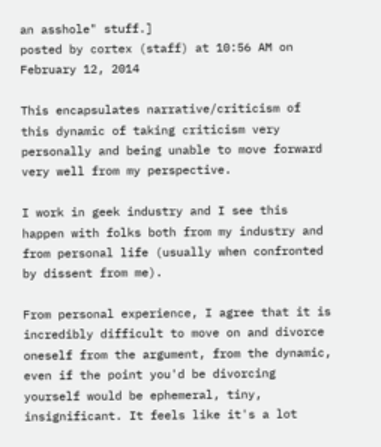an asshole" stuff.]
posted by cortex (staff) at 10:56 AM on February 12, 2014

This encapsulates narrative/criticism of this dynamic of taking criticism very personally and being unable to move forward very well from my perspective.

I work in geek industry and I see this happen with folks both from my industry and from personal life (usually when confronted by dissent from me).

From personal experience, I agree that it is incredibly difficult to move on and divorce oneself from the argument, from the dynamic, even if the point you'd be divorcing yourself would be ephemeral, tiny, insignificant. It feels like it's a lot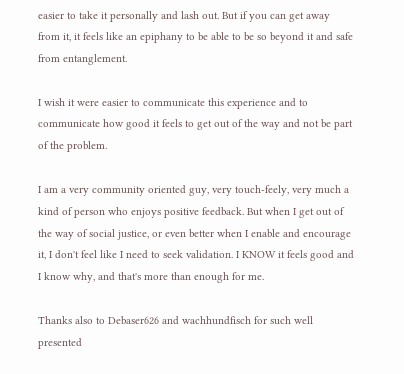easier to take it personally and lash out. But if you can get away from it, it feels like an epiphany to be able to be so beyond it and safe from entanglement.

I wish it were easier to communicate this experience and to communicate how good it feels to get out of the way and not be part of the problem.

I am a very community oriented guy, very touch-feely, very much a kind of person who enjoys positive feedback. But when I get out of the way of social justice, or even better when I enable and encourage it, I don't feel like I need to seek validation. I KNOW it feels good and I know why, and that's more than enough for me.

Thanks also to Debaser626 and wachhundfisch for such well presented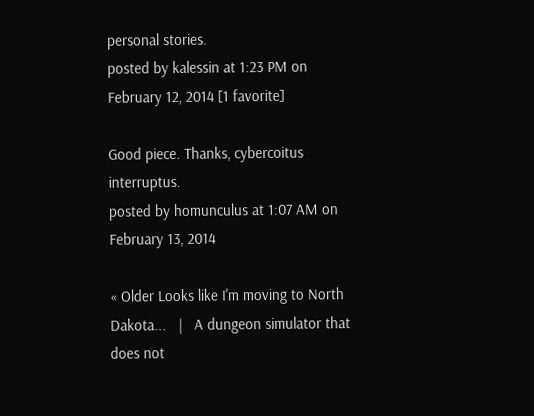personal stories.
posted by kalessin at 1:23 PM on February 12, 2014 [1 favorite]

Good piece. Thanks, cybercoitus interruptus.
posted by homunculus at 1:07 AM on February 13, 2014

« Older Looks like I'm moving to North Dakota...   |   A dungeon simulator that does not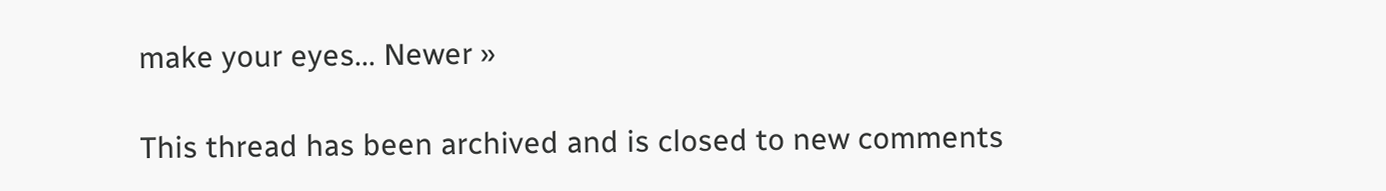make your eyes... Newer »

This thread has been archived and is closed to new comments